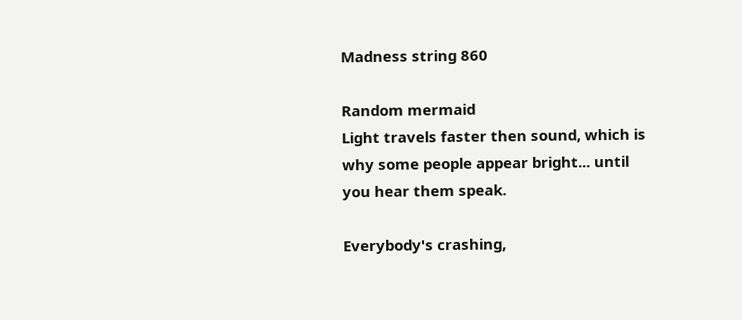Madness string 860

Random mermaid
Light travels faster then sound, which is why some people appear bright... until you hear them speak.

Everybody's crashing,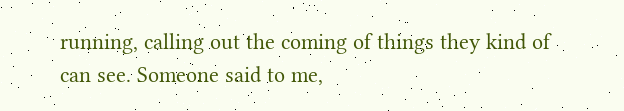running, calling out the coming of things they kind of can see. Someone said to me,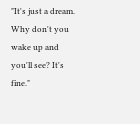"It's just a dream. Why don't you wake up and you'll see? It's fine."